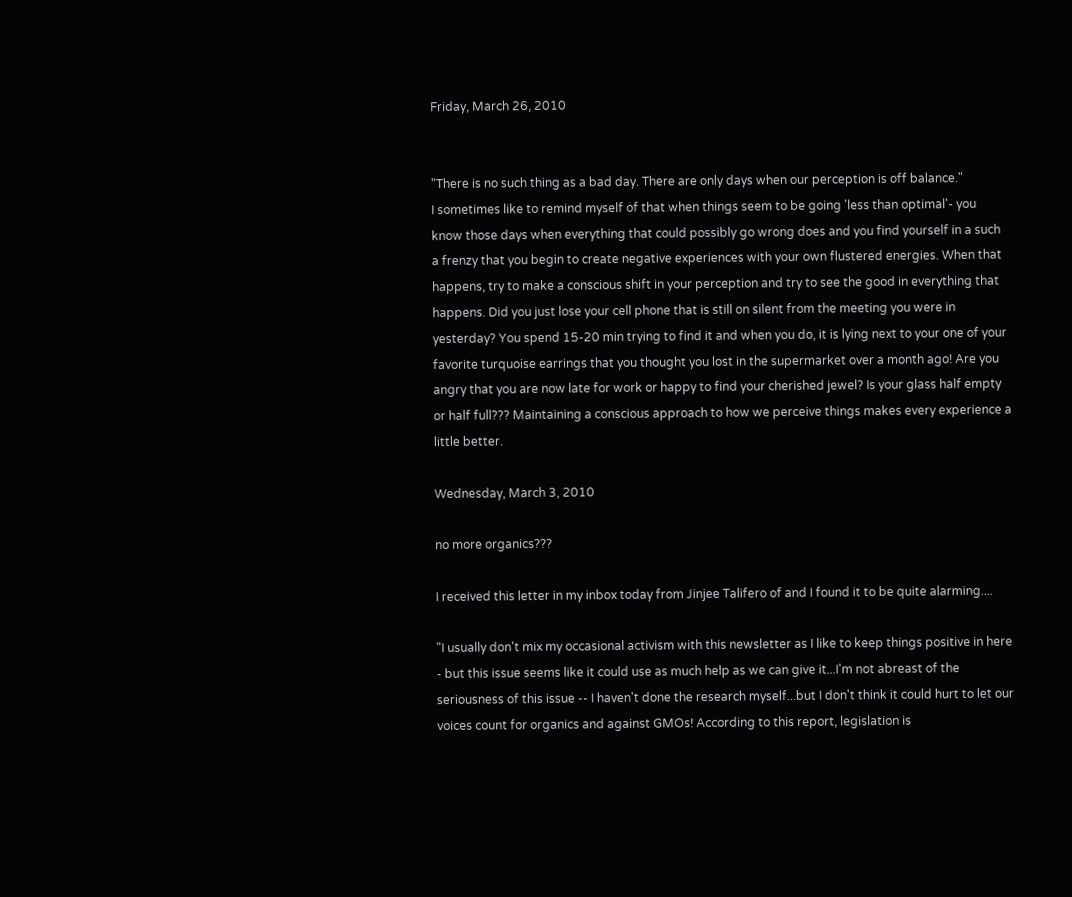Friday, March 26, 2010


"There is no such thing as a bad day. There are only days when our perception is off balance."
I sometimes like to remind myself of that when things seem to be going 'less than optimal'- you know those days when everything that could possibly go wrong does and you find yourself in a such a frenzy that you begin to create negative experiences with your own flustered energies. When that happens, try to make a conscious shift in your perception and try to see the good in everything that happens. Did you just lose your cell phone that is still on silent from the meeting you were in yesterday? You spend 15-20 min trying to find it and when you do, it is lying next to your one of your favorite turquoise earrings that you thought you lost in the supermarket over a month ago! Are you angry that you are now late for work or happy to find your cherished jewel? Is your glass half empty or half full??? Maintaining a conscious approach to how we perceive things makes every experience a little better.

Wednesday, March 3, 2010

no more organics???

I received this letter in my inbox today from Jinjee Talifero of and I found it to be quite alarming....

"I usually don't mix my occasional activism with this newsletter as I like to keep things positive in here - but this issue seems like it could use as much help as we can give it...I'm not abreast of the seriousness of this issue -- I haven't done the research myself...but I don't think it could hurt to let our voices count for organics and against GMOs! According to this report, legislation is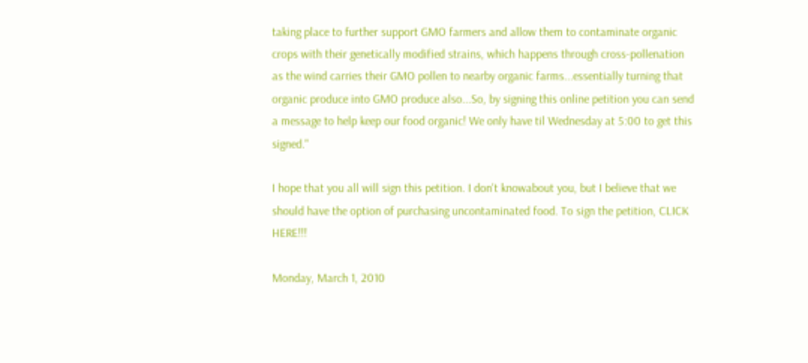taking place to further support GMO farmers and allow them to contaminate organic crops with their genetically modified strains, which happens through cross-pollenation as the wind carries their GMO pollen to nearby organic farms...essentially turning that organic produce into GMO produce also...So, by signing this online petition you can send a message to help keep our food organic! We only have til Wednesday at 5:00 to get this signed."

I hope that you all will sign this petition. I don't knowabout you, but I believe that we should have the option of purchasing uncontaminated food. To sign the petition, CLICK HERE!!!

Monday, March 1, 2010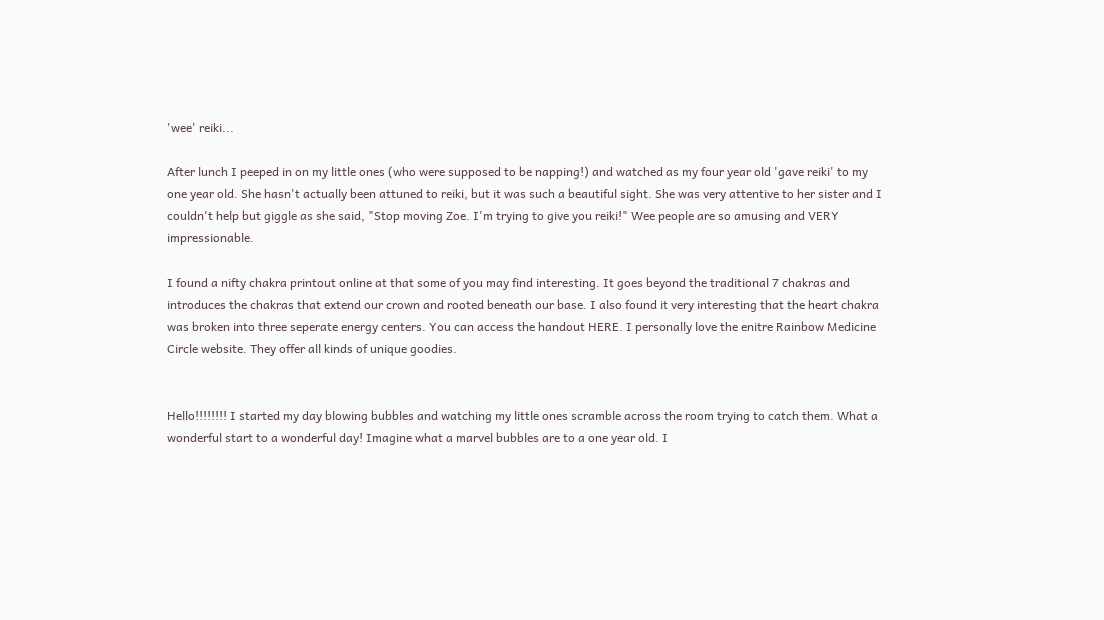'wee' reiki...

After lunch I peeped in on my little ones (who were supposed to be napping!) and watched as my four year old 'gave reiki' to my one year old. She hasn't actually been attuned to reiki, but it was such a beautiful sight. She was very attentive to her sister and I couldn't help but giggle as she said, "Stop moving Zoe. I'm trying to give you reiki!" Wee people are so amusing and VERY impressionable.

I found a nifty chakra printout online at that some of you may find interesting. It goes beyond the traditional 7 chakras and introduces the chakras that extend our crown and rooted beneath our base. I also found it very interesting that the heart chakra was broken into three seperate energy centers. You can access the handout HERE. I personally love the enitre Rainbow Medicine Circle website. They offer all kinds of unique goodies.


Hello!!!!!!!! I started my day blowing bubbles and watching my little ones scramble across the room trying to catch them. What a wonderful start to a wonderful day! Imagine what a marvel bubbles are to a one year old. I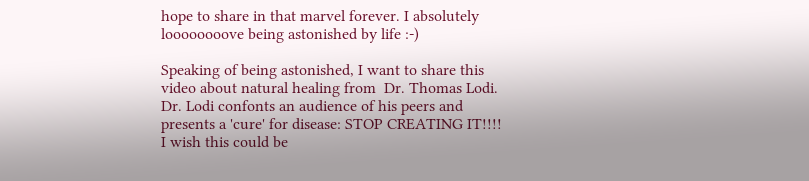hope to share in that marvel forever. I absolutely loooooooove being astonished by life :-)

Speaking of being astonished, I want to share this video about natural healing from  Dr. Thomas Lodi. Dr. Lodi confonts an audience of his peers and presents a 'cure' for disease: STOP CREATING IT!!!! I wish this could be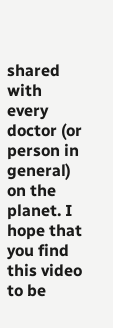shared with every doctor (or person in general) on the planet. I hope that you find this video to be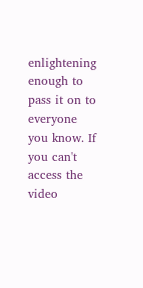enlightening enough to pass it on to everyone you know. If  you can't access the video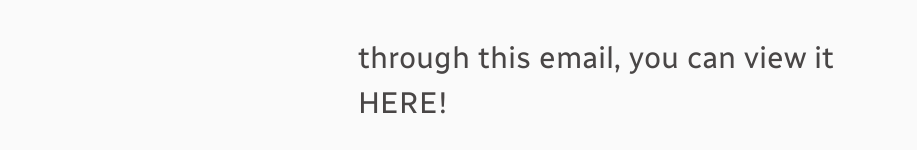through this email, you can view it HERE!